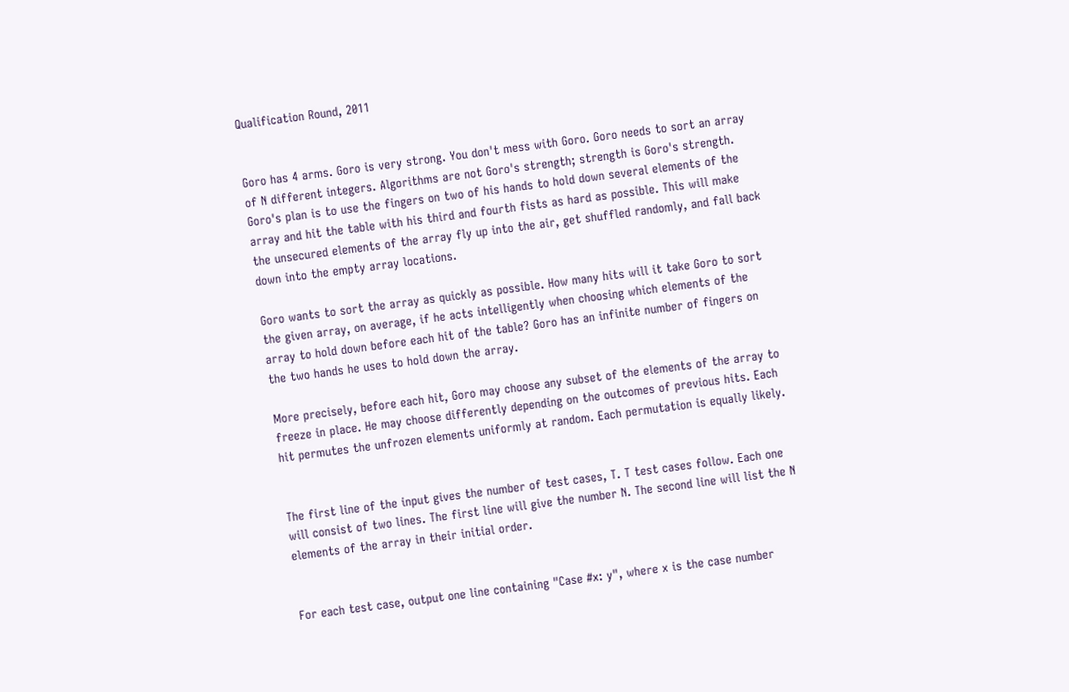Qualification Round, 2011


Goro has 4 arms. Goro is very strong. You don't mess with Goro. Goro needs to sort an array of N different integers. Algorithms are not Goro's strength; strength is Goro's strength. Goro's plan is to use the fingers on two of his hands to hold down several elements of the array and hit the table with his third and fourth fists as hard as possible. This will make the unsecured elements of the array fly up into the air, get shuffled randomly, and fall back down into the empty array locations.

Goro wants to sort the array as quickly as possible. How many hits will it take Goro to sort the given array, on average, if he acts intelligently when choosing which elements of the array to hold down before each hit of the table? Goro has an infinite number of fingers on the two hands he uses to hold down the array.

More precisely, before each hit, Goro may choose any subset of the elements of the array to freeze in place. He may choose differently depending on the outcomes of previous hits. Each hit permutes the unfrozen elements uniformly at random. Each permutation is equally likely.


The first line of the input gives the number of test cases, T. T test cases follow. Each one will consist of two lines. The first line will give the number N. The second line will list the N elements of the array in their initial order.


For each test case, output one line containing "Case #x: y", where x is the case number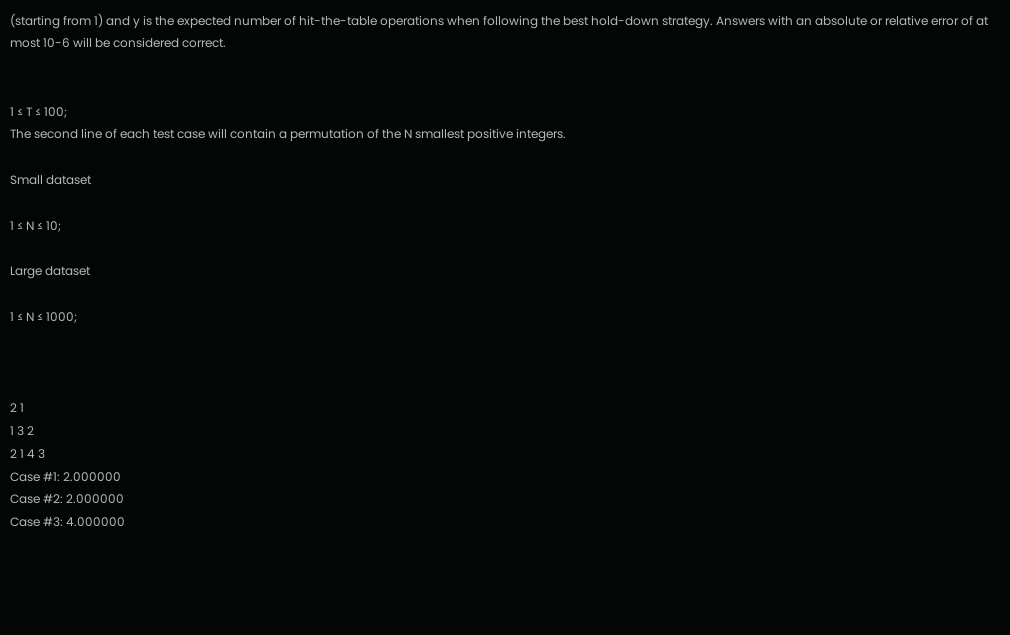(starting from 1) and y is the expected number of hit-the-table operations when following the best hold-down strategy. Answers with an absolute or relative error of at most 10-6 will be considered correct.


1 ≤ T ≤ 100;
The second line of each test case will contain a permutation of the N smallest positive integers.

Small dataset

1 ≤ N ≤ 10;

Large dataset

1 ≤ N ≤ 1000;



2 1
1 3 2
2 1 4 3
Case #1: 2.000000
Case #2: 2.000000
Case #3: 4.000000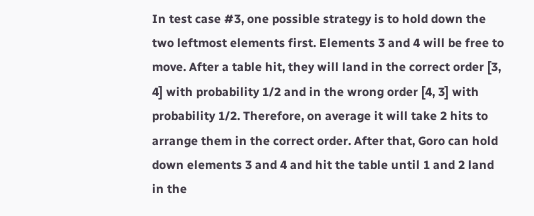In test case #3, one possible strategy is to hold down the two leftmost elements first. Elements 3 and 4 will be free to move. After a table hit, they will land in the correct order [3, 4] with probability 1/2 and in the wrong order [4, 3] with probability 1/2. Therefore, on average it will take 2 hits to arrange them in the correct order. After that, Goro can hold down elements 3 and 4 and hit the table until 1 and 2 land in the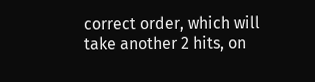correct order, which will take another 2 hits, on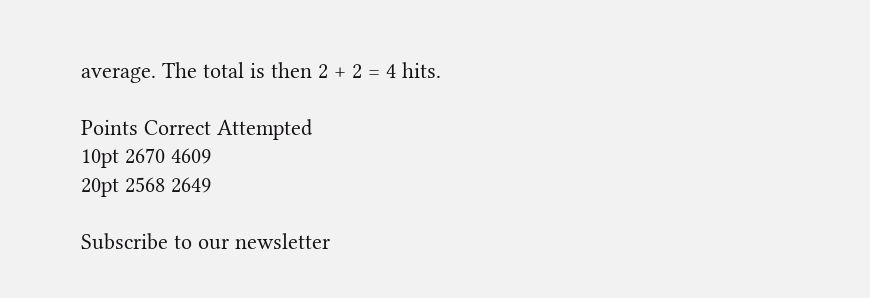average. The total is then 2 + 2 = 4 hits.

Points Correct Attempted
10pt 2670 4609
20pt 2568 2649

Subscribe to our newsletter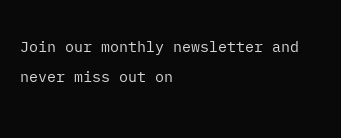Join our monthly newsletter and never miss out on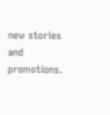new stories and promotions.